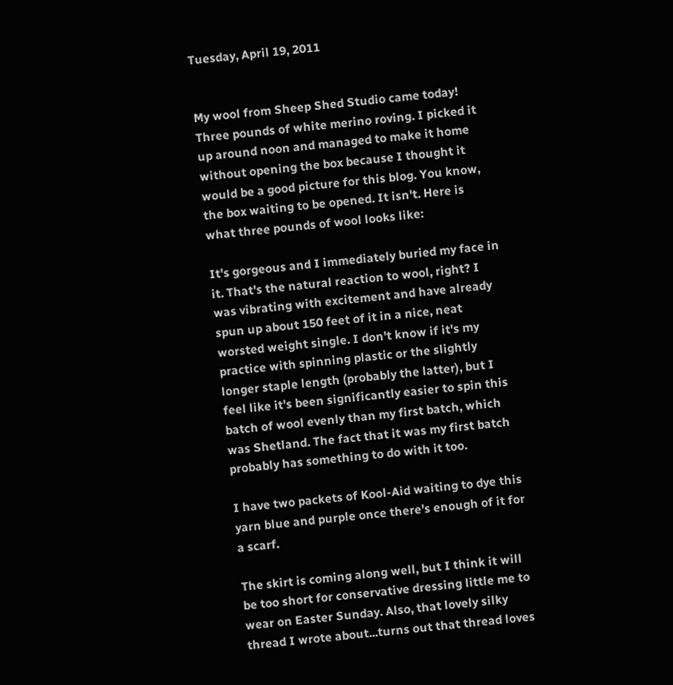Tuesday, April 19, 2011


My wool from Sheep Shed Studio came today! Three pounds of white merino roving. I picked it up around noon and managed to make it home without opening the box because I thought it would be a good picture for this blog. You know, the box waiting to be opened. It isn't. Here is what three pounds of wool looks like:

It's gorgeous and I immediately buried my face in it. That's the natural reaction to wool, right? I was vibrating with excitement and have already spun up about 150 feet of it in a nice, neat worsted weight single. I don't know if it's my practice with spinning plastic or the slightly longer staple length (probably the latter), but I feel like it's been significantly easier to spin this batch of wool evenly than my first batch, which was Shetland. The fact that it was my first batch probably has something to do with it too.

I have two packets of Kool-Aid waiting to dye this yarn blue and purple once there's enough of it for a scarf.

The skirt is coming along well, but I think it will be too short for conservative dressing little me to wear on Easter Sunday. Also, that lovely silky thread I wrote about...turns out that thread loves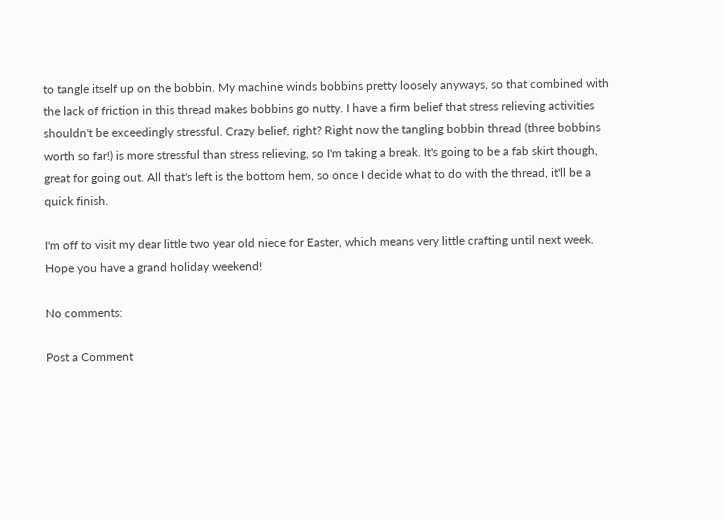to tangle itself up on the bobbin. My machine winds bobbins pretty loosely anyways, so that combined with the lack of friction in this thread makes bobbins go nutty. I have a firm belief that stress relieving activities shouldn't be exceedingly stressful. Crazy belief, right? Right now the tangling bobbin thread (three bobbins worth so far!) is more stressful than stress relieving, so I'm taking a break. It's going to be a fab skirt though, great for going out. All that's left is the bottom hem, so once I decide what to do with the thread, it'll be a quick finish.

I'm off to visit my dear little two year old niece for Easter, which means very little crafting until next week. Hope you have a grand holiday weekend!

No comments:

Post a Comment